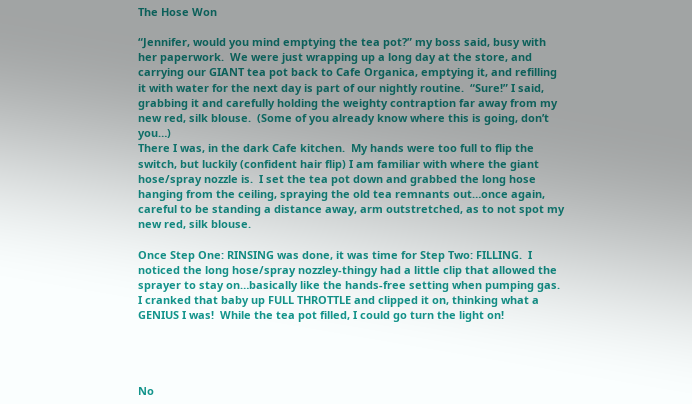The Hose Won

“Jennifer, would you mind emptying the tea pot?” my boss said, busy with her paperwork.  We were just wrapping up a long day at the store, and carrying our GIANT tea pot back to Cafe Organica, emptying it, and refilling it with water for the next day is part of our nightly routine.  “Sure!” I said, grabbing it and carefully holding the weighty contraption far away from my new red, silk blouse.  (Some of you already know where this is going, don’t you…)
There I was, in the dark Cafe kitchen.  My hands were too full to flip the switch, but luckily (confident hair flip) I am familiar with where the giant hose/spray nozzle is.  I set the tea pot down and grabbed the long hose hanging from the ceiling, spraying the old tea remnants out…once again, careful to be standing a distance away, arm outstretched, as to not spot my new red, silk blouse.

Once Step One: RINSING was done, it was time for Step Two: FILLING.  I noticed the long hose/spray nozzley-thingy had a little clip that allowed the sprayer to stay on…basically like the hands-free setting when pumping gas.  I cranked that baby up FULL THROTTLE and clipped it on, thinking what a GENIUS I was!  While the tea pot filled, I could go turn the light on!




No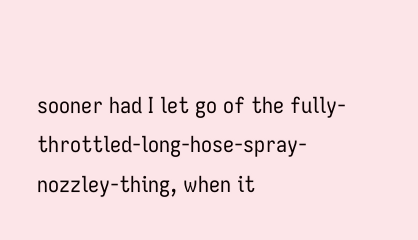sooner had I let go of the fully-throttled-long-hose-spray-nozzley-thing, when it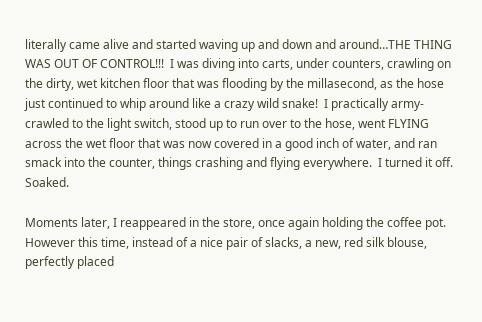literally came alive and started waving up and down and around…THE THING WAS OUT OF CONTROL!!!  I was diving into carts, under counters, crawling on the dirty, wet kitchen floor that was flooding by the millasecond, as the hose just continued to whip around like a crazy wild snake!  I practically army-crawled to the light switch, stood up to run over to the hose, went FLYING across the wet floor that was now covered in a good inch of water, and ran smack into the counter, things crashing and flying everywhere.  I turned it off.  Soaked.

Moments later, I reappeared in the store, once again holding the coffee pot.  However this time, instead of a nice pair of slacks, a new, red silk blouse, perfectly placed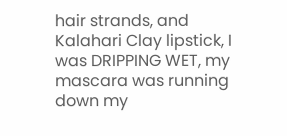hair strands, and Kalahari Clay lipstick, I was DRIPPING WET, my mascara was running down my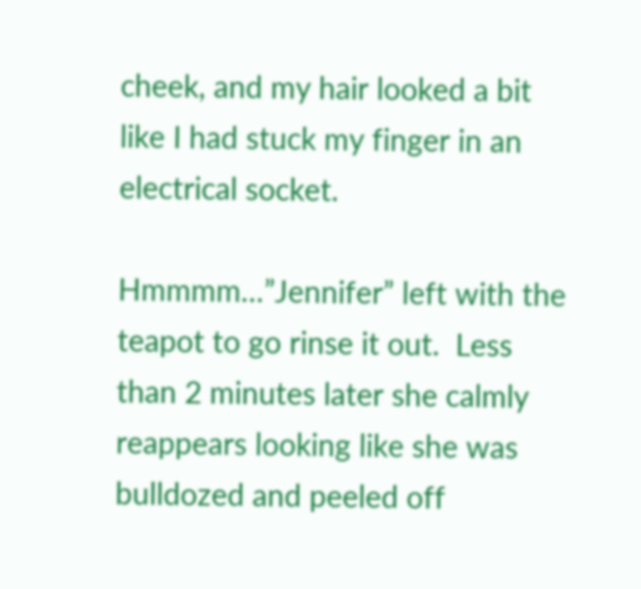cheek, and my hair looked a bit like I had stuck my finger in an electrical socket.

Hmmmm…”Jennifer” left with the teapot to go rinse it out.  Less than 2 minutes later she calmly reappears looking like she was bulldozed and peeled off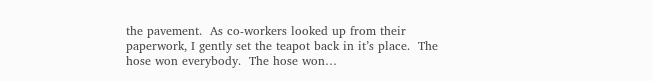the pavement.  As co-workers looked up from their paperwork, I gently set the teapot back in it’s place.  The hose won everybody.  The hose won…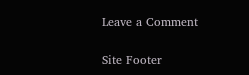Leave a Comment

Site Footer